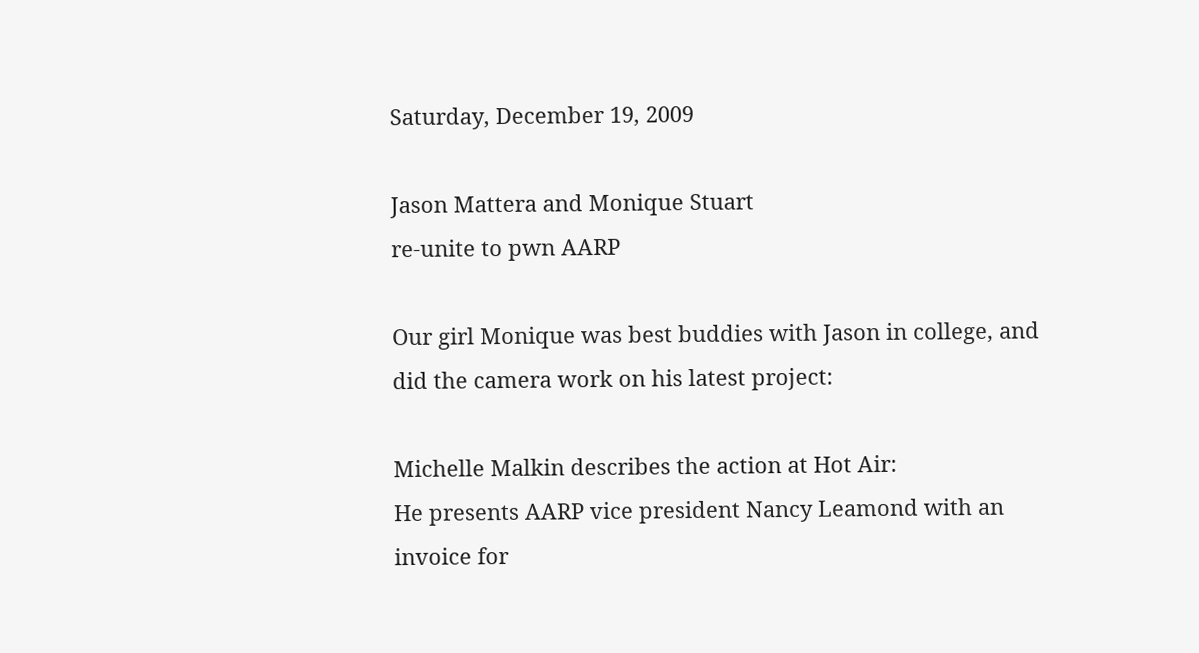Saturday, December 19, 2009

Jason Mattera and Monique Stuart
re-unite to pwn AARP

Our girl Monique was best buddies with Jason in college, and did the camera work on his latest project:

Michelle Malkin describes the action at Hot Air:
He presents AARP vice president Nancy Leamond with an invoice for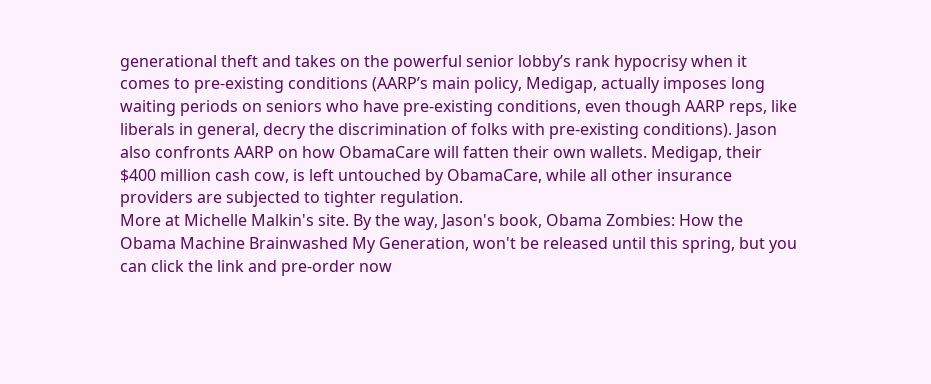generational theft and takes on the powerful senior lobby’s rank hypocrisy when it comes to pre-existing conditions (AARP’s main policy, Medigap, actually imposes long waiting periods on seniors who have pre-existing conditions, even though AARP reps, like liberals in general, decry the discrimination of folks with pre-existing conditions). Jason also confronts AARP on how ObamaCare will fatten their own wallets. Medigap, their $400 million cash cow, is left untouched by ObamaCare, while all other insurance providers are subjected to tighter regulation.
More at Michelle Malkin's site. By the way, Jason's book, Obama Zombies: How the Obama Machine Brainwashed My Generation, won't be released until this spring, but you can click the link and pre-order now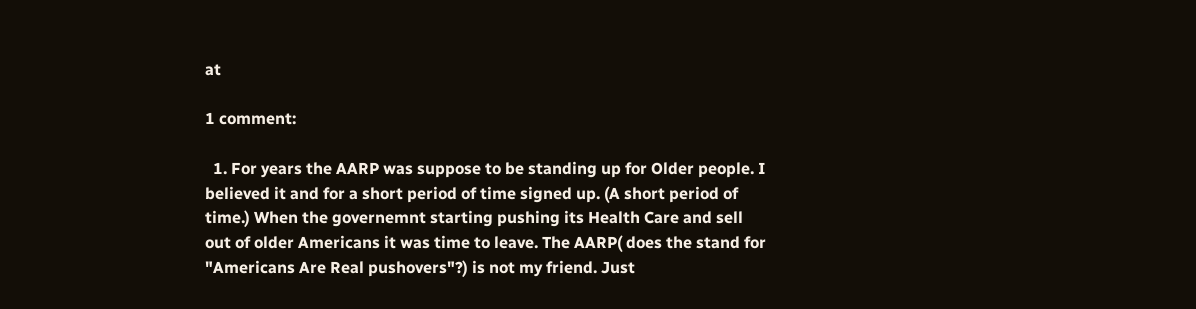at

1 comment:

  1. For years the AARP was suppose to be standing up for Older people. I believed it and for a short period of time signed up. (A short period of time.) When the governemnt starting pushing its Health Care and sell out of older Americans it was time to leave. The AARP( does the stand for "Americans Are Real pushovers"?) is not my friend. Just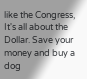like the Congress, It's all about the Dollar. Save your money and buy a dog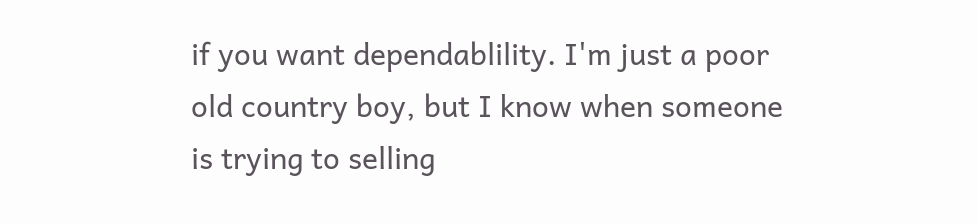if you want dependablility. I'm just a poor old country boy, but I know when someone is trying to selling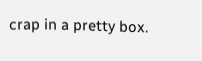crap in a pretty box.